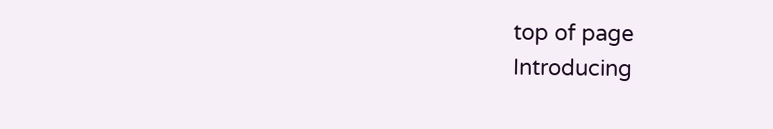top of page
Introducing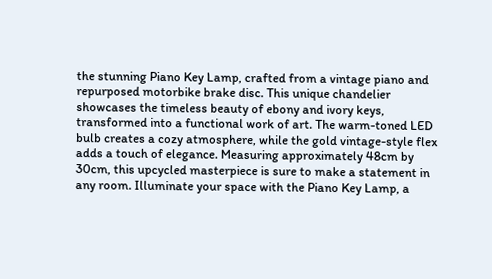the stunning Piano Key Lamp, crafted from a vintage piano and repurposed motorbike brake disc. This unique chandelier showcases the timeless beauty of ebony and ivory keys, transformed into a functional work of art. The warm-toned LED bulb creates a cozy atmosphere, while the gold vintage-style flex adds a touch of elegance. Measuring approximately 48cm by 30cm, this upcycled masterpiece is sure to make a statement in any room. Illuminate your space with the Piano Key Lamp, a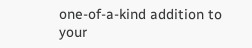one-of-a-kind addition to your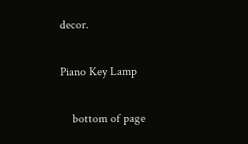decor.

Piano Key Lamp

    bottom of page